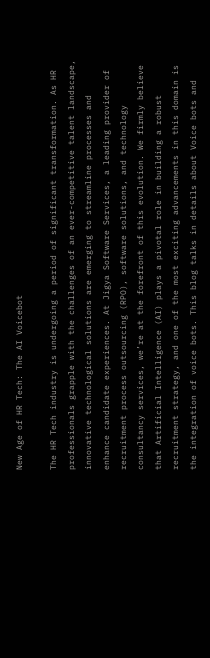New Age of HR Tech: The AI Voicebot

The HR Tech industry is undergoing a period of significant transformation. As HR professionals grapple with the challenges of an ever-competitive talent landscape, innovative technological solutions are emerging to streamline processes and enhance candidate experiences. At Jigya Software Services, a leading provider of recruitment process outsourcing (RPO), software solutions, and technology consultancy services, we’re at the forefront of this evolution. We firmly believe that Artificial Intelligence (AI) plays a pivotal role in building a robust recruitment strategy, and one of the most exciting advancements in this domain is the integration of voice bots. This blog talks in details about Voice bots and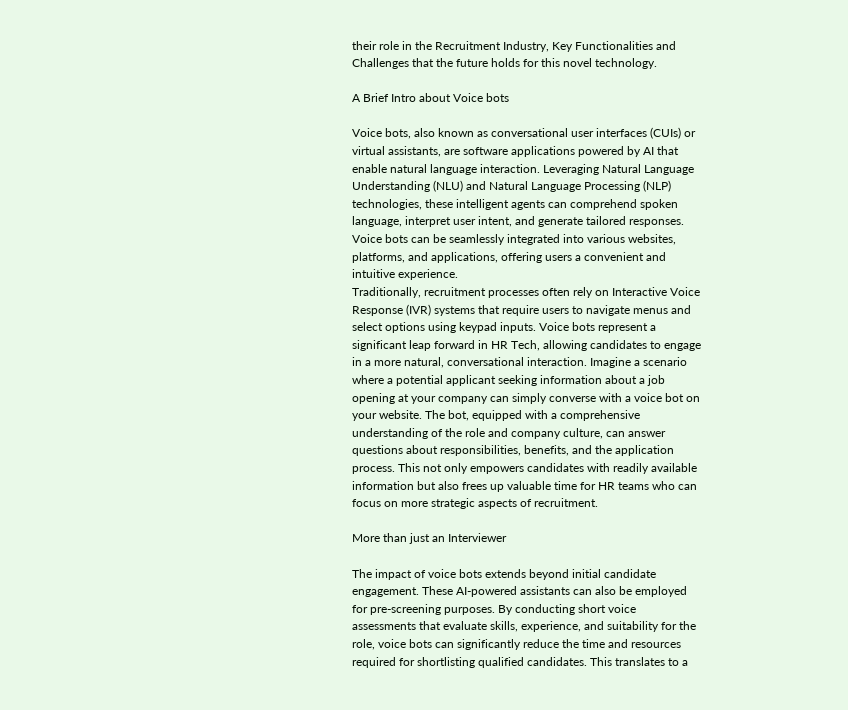their role in the Recruitment Industry, Key Functionalities and Challenges that the future holds for this novel technology.

A Brief Intro about Voice bots

Voice bots, also known as conversational user interfaces (CUIs) or virtual assistants, are software applications powered by AI that enable natural language interaction. Leveraging Natural Language Understanding (NLU) and Natural Language Processing (NLP) technologies, these intelligent agents can comprehend spoken language, interpret user intent, and generate tailored responses. Voice bots can be seamlessly integrated into various websites, platforms, and applications, offering users a convenient and intuitive experience.
Traditionally, recruitment processes often rely on Interactive Voice Response (IVR) systems that require users to navigate menus and select options using keypad inputs. Voice bots represent a significant leap forward in HR Tech, allowing candidates to engage in a more natural, conversational interaction. Imagine a scenario where a potential applicant seeking information about a job opening at your company can simply converse with a voice bot on your website. The bot, equipped with a comprehensive understanding of the role and company culture, can answer questions about responsibilities, benefits, and the application process. This not only empowers candidates with readily available information but also frees up valuable time for HR teams who can focus on more strategic aspects of recruitment.

More than just an Interviewer

The impact of voice bots extends beyond initial candidate engagement. These AI-powered assistants can also be employed for pre-screening purposes. By conducting short voice assessments that evaluate skills, experience, and suitability for the role, voice bots can significantly reduce the time and resources required for shortlisting qualified candidates. This translates to a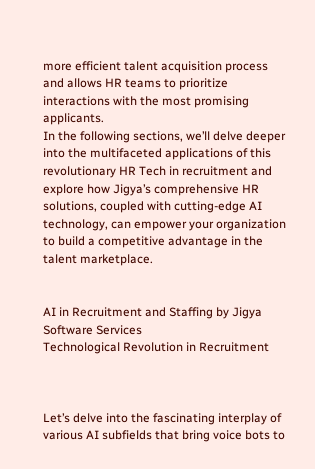more efficient talent acquisition process and allows HR teams to prioritize interactions with the most promising applicants.
In the following sections, we’ll delve deeper into the multifaceted applications of this revolutionary HR Tech in recruitment and explore how Jigya’s comprehensive HR solutions, coupled with cutting-edge AI technology, can empower your organization to build a competitive advantage in the talent marketplace.


AI in Recruitment and Staffing by Jigya Software Services
Technological Revolution in Recruitment



Let’s delve into the fascinating interplay of various AI subfields that bring voice bots to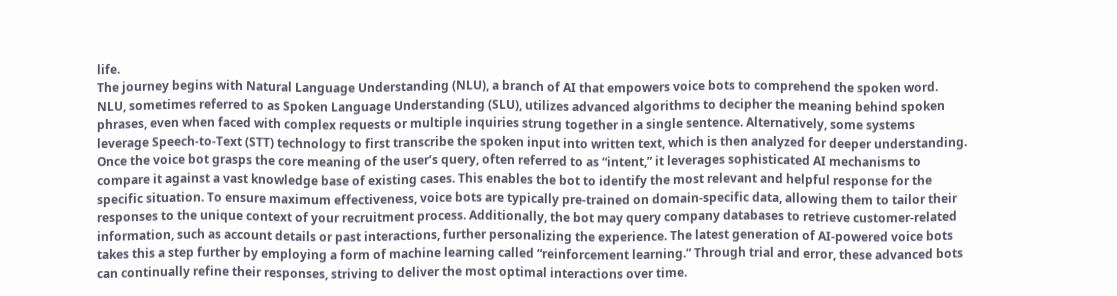life.
The journey begins with Natural Language Understanding (NLU), a branch of AI that empowers voice bots to comprehend the spoken word. NLU, sometimes referred to as Spoken Language Understanding (SLU), utilizes advanced algorithms to decipher the meaning behind spoken phrases, even when faced with complex requests or multiple inquiries strung together in a single sentence. Alternatively, some systems leverage Speech-to-Text (STT) technology to first transcribe the spoken input into written text, which is then analyzed for deeper understanding.
Once the voice bot grasps the core meaning of the user’s query, often referred to as “intent,” it leverages sophisticated AI mechanisms to compare it against a vast knowledge base of existing cases. This enables the bot to identify the most relevant and helpful response for the specific situation. To ensure maximum effectiveness, voice bots are typically pre-trained on domain-specific data, allowing them to tailor their responses to the unique context of your recruitment process. Additionally, the bot may query company databases to retrieve customer-related information, such as account details or past interactions, further personalizing the experience. The latest generation of AI-powered voice bots takes this a step further by employing a form of machine learning called “reinforcement learning.” Through trial and error, these advanced bots can continually refine their responses, striving to deliver the most optimal interactions over time.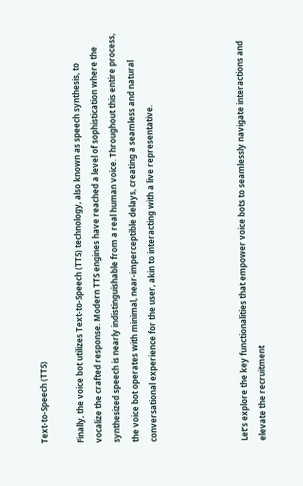Text-to-Speech (TTS)

Finally, the voice bot utilizes Text-to-Speech (TTS) technology, also known as speech synthesis, to vocalize the crafted response. Modern TTS engines have reached a level of sophistication where the synthesized speech is nearly indistinguishable from a real human voice. Throughout this entire process, the voice bot operates with minimal, near-imperceptible delays, creating a seamless and natural conversational experience for the user, akin to interacting with a live representative.




Let’s explore the key functionalities that empower voice bots to seamlessly navigate interactions and elevate the recruitment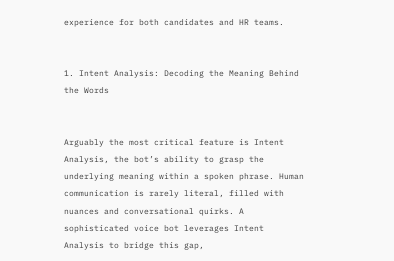experience for both candidates and HR teams.


1. Intent Analysis: Decoding the Meaning Behind the Words


Arguably the most critical feature is Intent Analysis, the bot’s ability to grasp the underlying meaning within a spoken phrase. Human communication is rarely literal, filled with nuances and conversational quirks. A sophisticated voice bot leverages Intent Analysis to bridge this gap,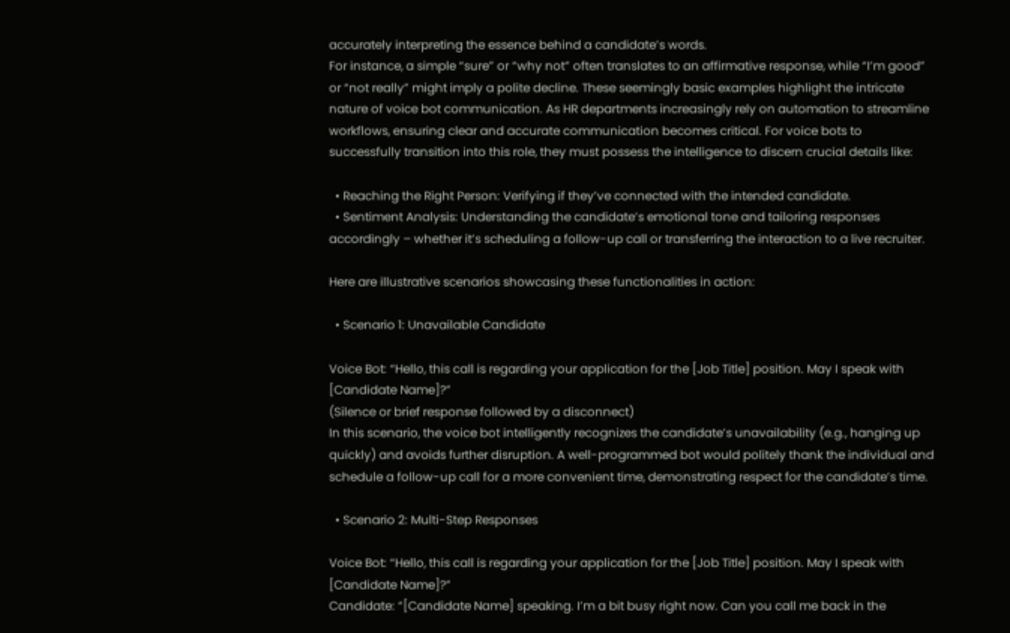accurately interpreting the essence behind a candidate’s words.
For instance, a simple “sure” or “why not” often translates to an affirmative response, while “I’m good” or “not really” might imply a polite decline. These seemingly basic examples highlight the intricate nature of voice bot communication. As HR departments increasingly rely on automation to streamline workflows, ensuring clear and accurate communication becomes critical. For voice bots to successfully transition into this role, they must possess the intelligence to discern crucial details like:

  • Reaching the Right Person: Verifying if they’ve connected with the intended candidate.
  • Sentiment Analysis: Understanding the candidate’s emotional tone and tailoring responses accordingly – whether it’s scheduling a follow-up call or transferring the interaction to a live recruiter.

Here are illustrative scenarios showcasing these functionalities in action:

  • Scenario 1: Unavailable Candidate

Voice Bot: “Hello, this call is regarding your application for the [Job Title] position. May I speak with [Candidate Name]?”
(Silence or brief response followed by a disconnect)
In this scenario, the voice bot intelligently recognizes the candidate’s unavailability (e.g., hanging up quickly) and avoids further disruption. A well-programmed bot would politely thank the individual and schedule a follow-up call for a more convenient time, demonstrating respect for the candidate’s time.

  • Scenario 2: Multi-Step Responses

Voice Bot: “Hello, this call is regarding your application for the [Job Title] position. May I speak with [Candidate Name]?”
Candidate: “[Candidate Name] speaking. I’m a bit busy right now. Can you call me back in the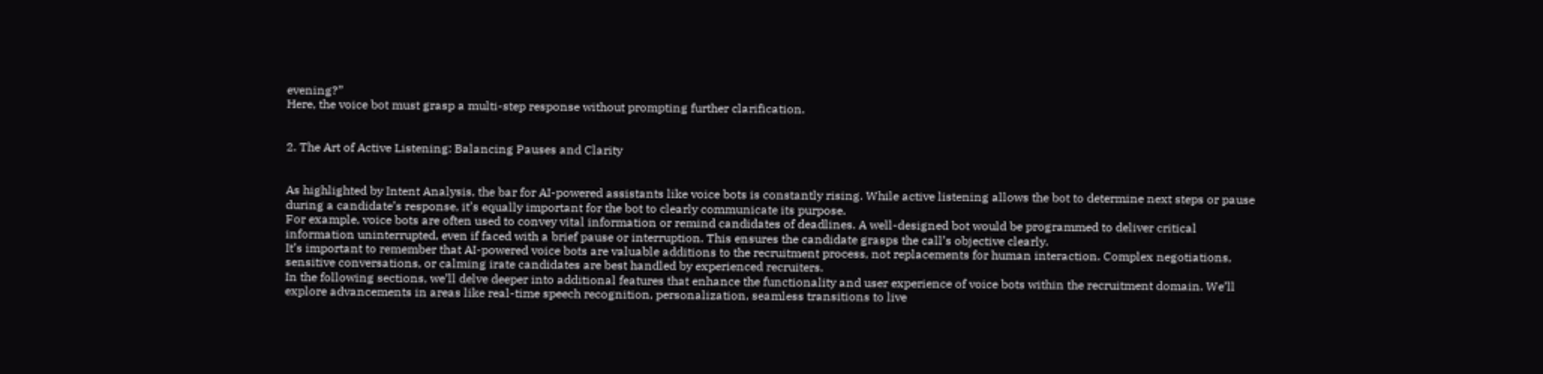evening?”
Here, the voice bot must grasp a multi-step response without prompting further clarification.


2. The Art of Active Listening: Balancing Pauses and Clarity


As highlighted by Intent Analysis, the bar for AI-powered assistants like voice bots is constantly rising. While active listening allows the bot to determine next steps or pause during a candidate’s response, it’s equally important for the bot to clearly communicate its purpose.
For example, voice bots are often used to convey vital information or remind candidates of deadlines. A well-designed bot would be programmed to deliver critical information uninterrupted, even if faced with a brief pause or interruption. This ensures the candidate grasps the call’s objective clearly.
It’s important to remember that AI-powered voice bots are valuable additions to the recruitment process, not replacements for human interaction. Complex negotiations, sensitive conversations, or calming irate candidates are best handled by experienced recruiters.
In the following sections, we’ll delve deeper into additional features that enhance the functionality and user experience of voice bots within the recruitment domain. We’ll explore advancements in areas like real-time speech recognition, personalization, seamless transitions to live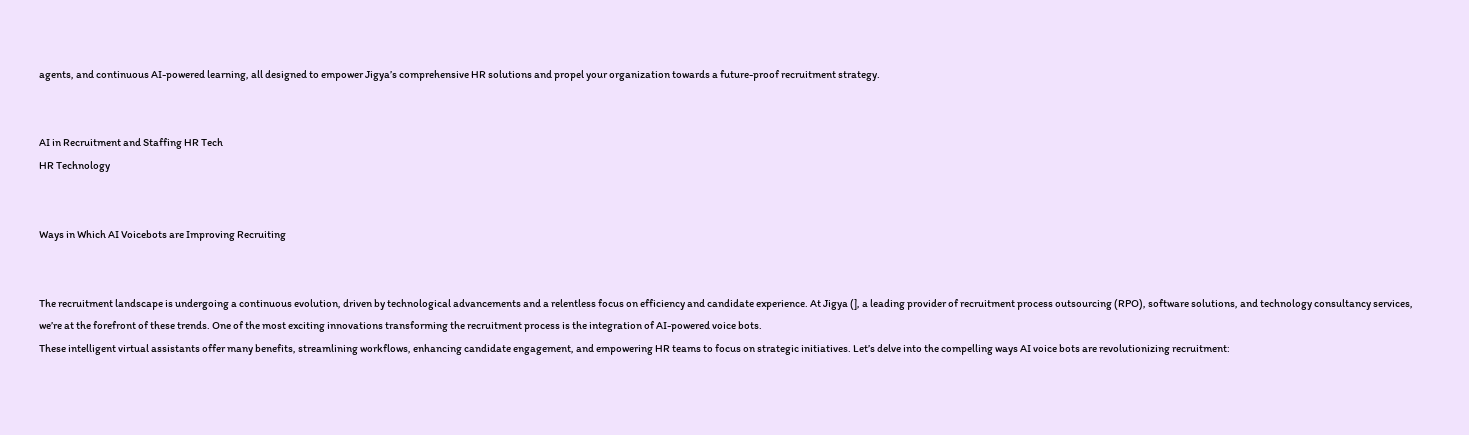agents, and continuous AI-powered learning, all designed to empower Jigya’s comprehensive HR solutions and propel your organization towards a future-proof recruitment strategy.


AI in Recruitment and Staffing HR Tech
HR Technology


Ways in Which AI Voicebots are Improving Recruiting


The recruitment landscape is undergoing a continuous evolution, driven by technological advancements and a relentless focus on efficiency and candidate experience. At Jigya (], a leading provider of recruitment process outsourcing (RPO), software solutions, and technology consultancy services, we’re at the forefront of these trends. One of the most exciting innovations transforming the recruitment process is the integration of AI-powered voice bots.
These intelligent virtual assistants offer many benefits, streamlining workflows, enhancing candidate engagement, and empowering HR teams to focus on strategic initiatives. Let’s delve into the compelling ways AI voice bots are revolutionizing recruitment: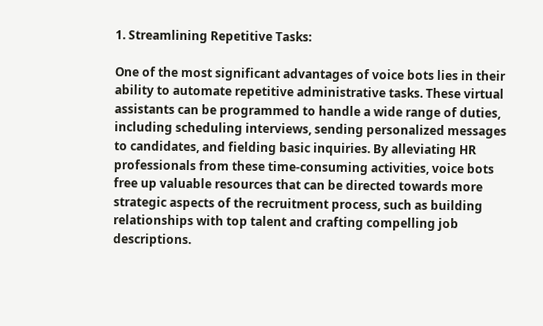1. Streamlining Repetitive Tasks:

One of the most significant advantages of voice bots lies in their ability to automate repetitive administrative tasks. These virtual assistants can be programmed to handle a wide range of duties, including scheduling interviews, sending personalized messages to candidates, and fielding basic inquiries. By alleviating HR professionals from these time-consuming activities, voice bots free up valuable resources that can be directed towards more strategic aspects of the recruitment process, such as building relationships with top talent and crafting compelling job descriptions.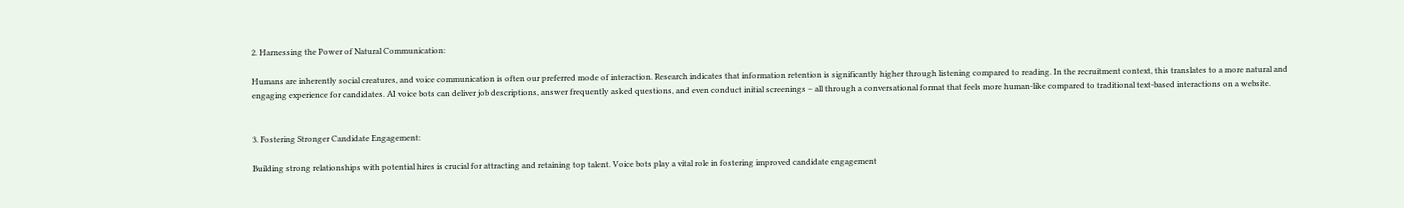2. Harnessing the Power of Natural Communication:

Humans are inherently social creatures, and voice communication is often our preferred mode of interaction. Research indicates that information retention is significantly higher through listening compared to reading. In the recruitment context, this translates to a more natural and engaging experience for candidates. AI voice bots can deliver job descriptions, answer frequently asked questions, and even conduct initial screenings – all through a conversational format that feels more human-like compared to traditional text-based interactions on a website.


3. Fostering Stronger Candidate Engagement:

Building strong relationships with potential hires is crucial for attracting and retaining top talent. Voice bots play a vital role in fostering improved candidate engagement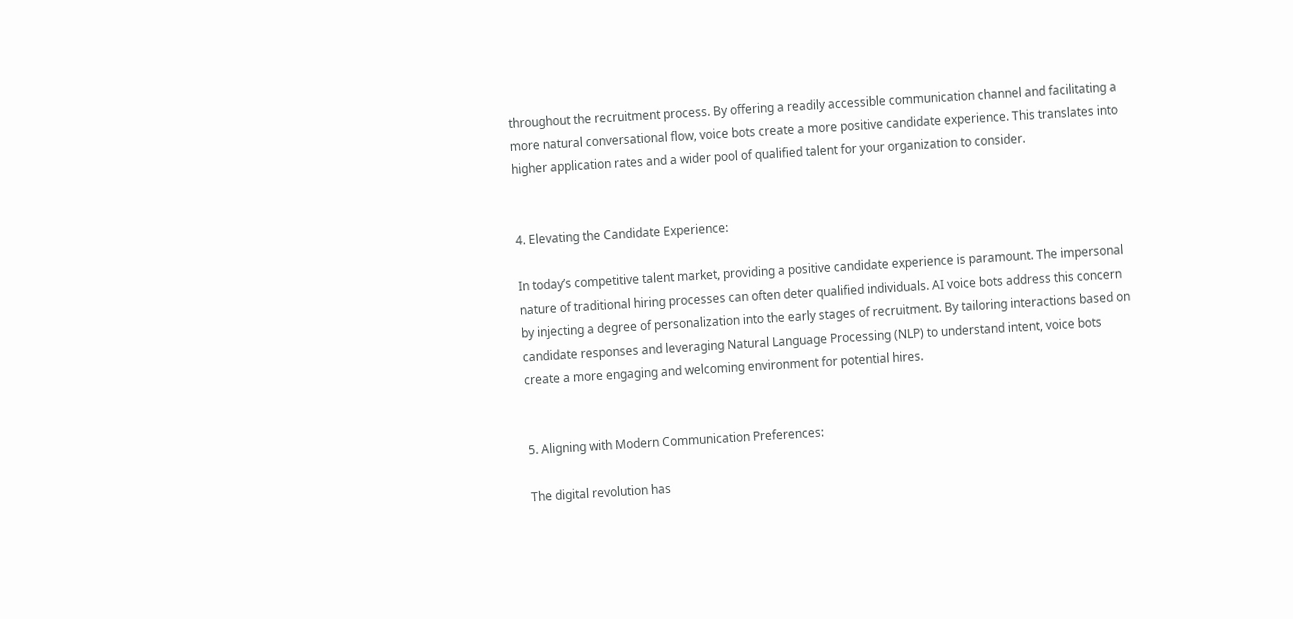throughout the recruitment process. By offering a readily accessible communication channel and facilitating a more natural conversational flow, voice bots create a more positive candidate experience. This translates into higher application rates and a wider pool of qualified talent for your organization to consider.


4. Elevating the Candidate Experience:

In today’s competitive talent market, providing a positive candidate experience is paramount. The impersonal nature of traditional hiring processes can often deter qualified individuals. AI voice bots address this concern by injecting a degree of personalization into the early stages of recruitment. By tailoring interactions based on candidate responses and leveraging Natural Language Processing (NLP) to understand intent, voice bots create a more engaging and welcoming environment for potential hires.


5. Aligning with Modern Communication Preferences:

The digital revolution has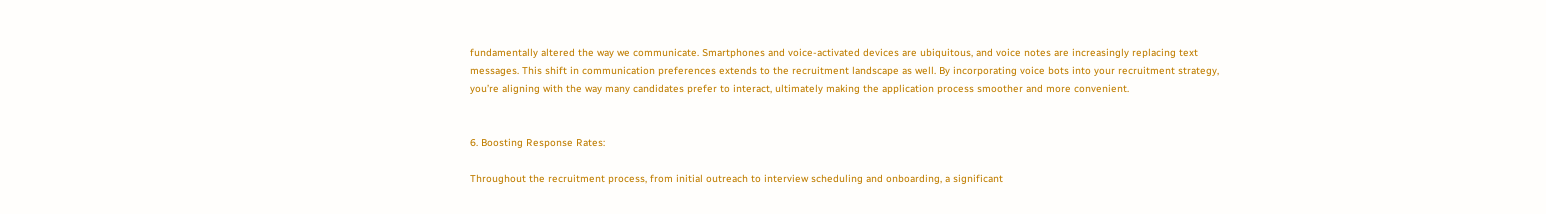fundamentally altered the way we communicate. Smartphones and voice-activated devices are ubiquitous, and voice notes are increasingly replacing text messages. This shift in communication preferences extends to the recruitment landscape as well. By incorporating voice bots into your recruitment strategy, you’re aligning with the way many candidates prefer to interact, ultimately making the application process smoother and more convenient.


6. Boosting Response Rates:

Throughout the recruitment process, from initial outreach to interview scheduling and onboarding, a significant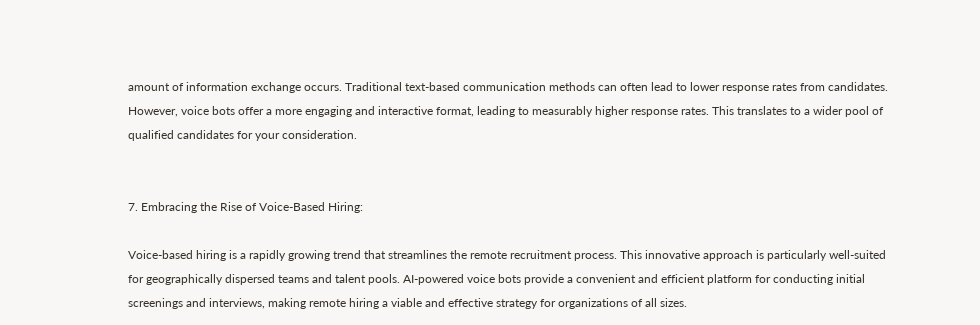amount of information exchange occurs. Traditional text-based communication methods can often lead to lower response rates from candidates. However, voice bots offer a more engaging and interactive format, leading to measurably higher response rates. This translates to a wider pool of qualified candidates for your consideration.


7. Embracing the Rise of Voice-Based Hiring:

Voice-based hiring is a rapidly growing trend that streamlines the remote recruitment process. This innovative approach is particularly well-suited for geographically dispersed teams and talent pools. AI-powered voice bots provide a convenient and efficient platform for conducting initial screenings and interviews, making remote hiring a viable and effective strategy for organizations of all sizes.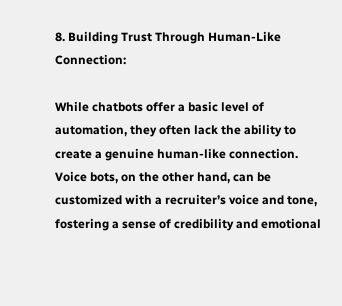8. Building Trust Through Human-Like Connection:

While chatbots offer a basic level of automation, they often lack the ability to create a genuine human-like connection. Voice bots, on the other hand, can be customized with a recruiter’s voice and tone, fostering a sense of credibility and emotional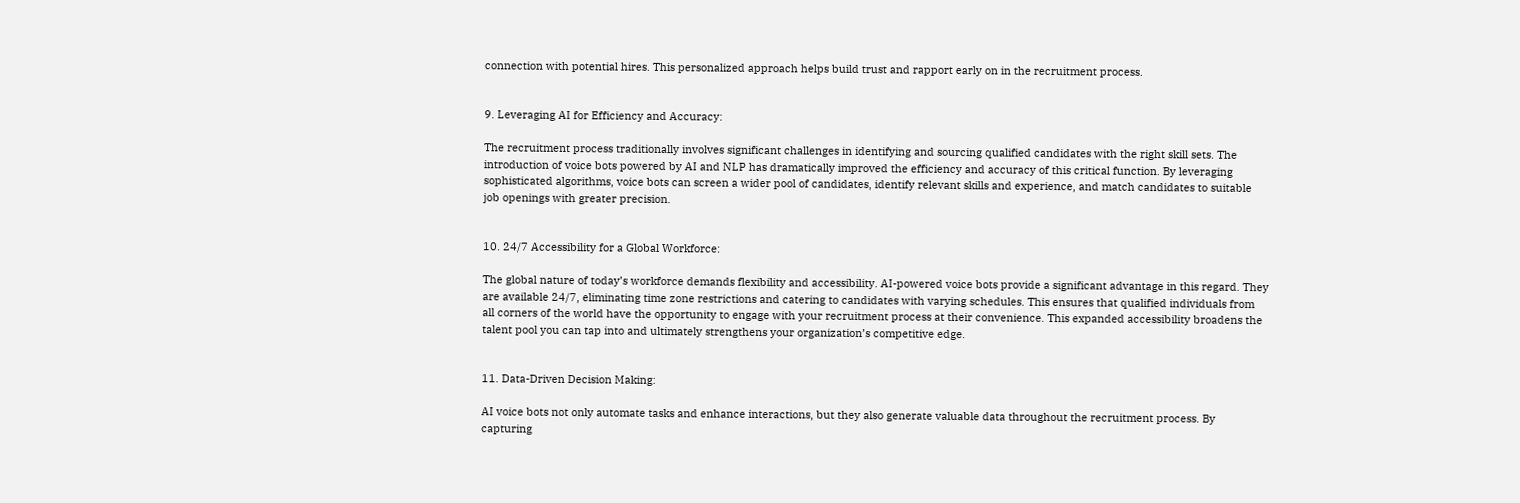connection with potential hires. This personalized approach helps build trust and rapport early on in the recruitment process.


9. Leveraging AI for Efficiency and Accuracy:

The recruitment process traditionally involves significant challenges in identifying and sourcing qualified candidates with the right skill sets. The introduction of voice bots powered by AI and NLP has dramatically improved the efficiency and accuracy of this critical function. By leveraging sophisticated algorithms, voice bots can screen a wider pool of candidates, identify relevant skills and experience, and match candidates to suitable job openings with greater precision.


10. 24/7 Accessibility for a Global Workforce:

The global nature of today’s workforce demands flexibility and accessibility. AI-powered voice bots provide a significant advantage in this regard. They are available 24/7, eliminating time zone restrictions and catering to candidates with varying schedules. This ensures that qualified individuals from all corners of the world have the opportunity to engage with your recruitment process at their convenience. This expanded accessibility broadens the talent pool you can tap into and ultimately strengthens your organization’s competitive edge.


11. Data-Driven Decision Making:

AI voice bots not only automate tasks and enhance interactions, but they also generate valuable data throughout the recruitment process. By capturing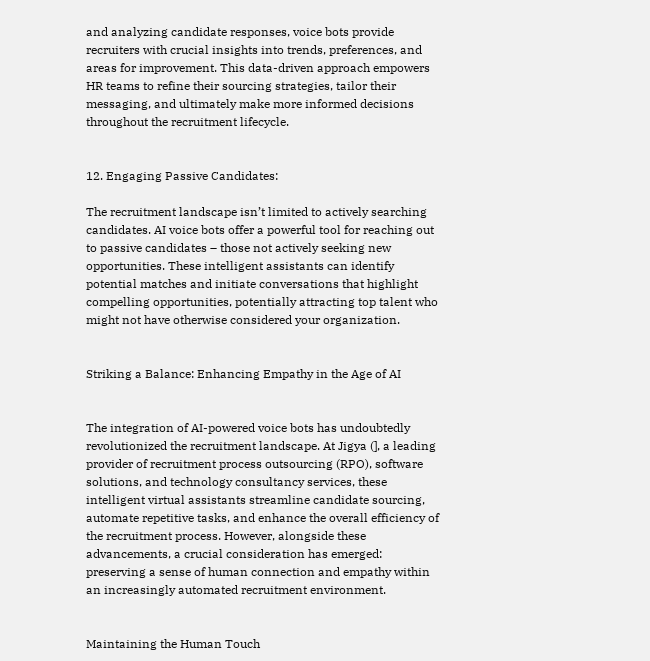and analyzing candidate responses, voice bots provide recruiters with crucial insights into trends, preferences, and areas for improvement. This data-driven approach empowers HR teams to refine their sourcing strategies, tailor their messaging, and ultimately make more informed decisions throughout the recruitment lifecycle.


12. Engaging Passive Candidates:

The recruitment landscape isn’t limited to actively searching candidates. AI voice bots offer a powerful tool for reaching out to passive candidates – those not actively seeking new opportunities. These intelligent assistants can identify potential matches and initiate conversations that highlight compelling opportunities, potentially attracting top talent who might not have otherwise considered your organization.


Striking a Balance: Enhancing Empathy in the Age of AI


The integration of AI-powered voice bots has undoubtedly revolutionized the recruitment landscape. At Jigya (], a leading provider of recruitment process outsourcing (RPO), software solutions, and technology consultancy services, these intelligent virtual assistants streamline candidate sourcing, automate repetitive tasks, and enhance the overall efficiency of the recruitment process. However, alongside these advancements, a crucial consideration has emerged: preserving a sense of human connection and empathy within an increasingly automated recruitment environment.


Maintaining the Human Touch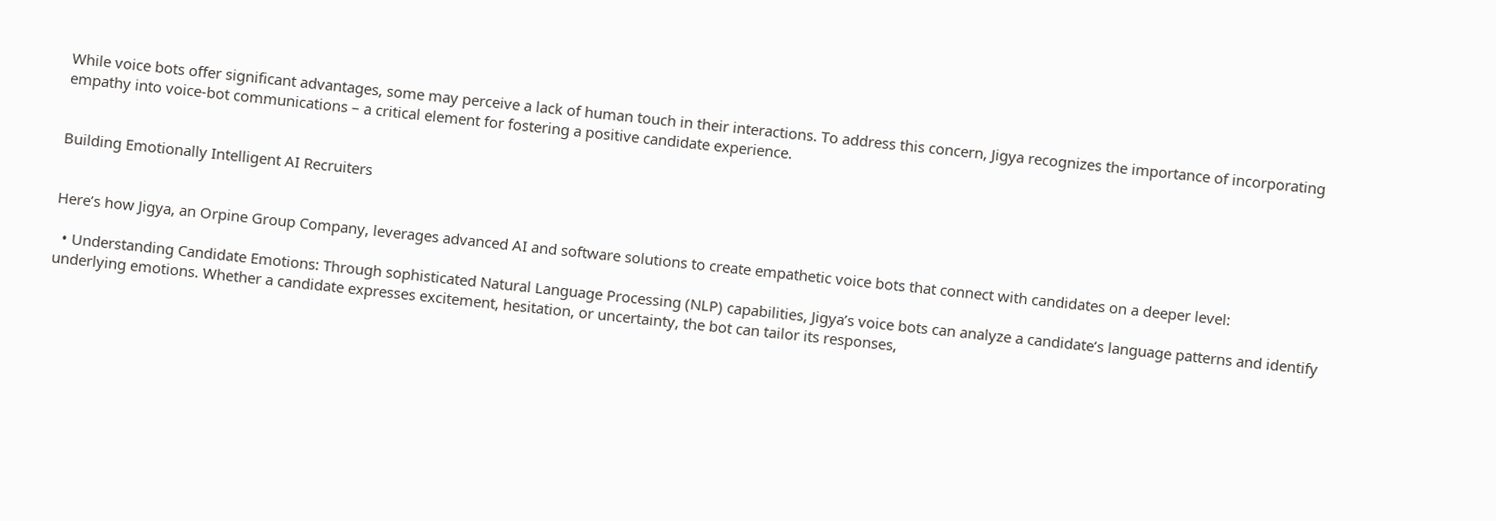While voice bots offer significant advantages, some may perceive a lack of human touch in their interactions. To address this concern, Jigya recognizes the importance of incorporating empathy into voice-bot communications – a critical element for fostering a positive candidate experience.


Building Emotionally Intelligent AI Recruiters


Here’s how Jigya, an Orpine Group Company, leverages advanced AI and software solutions to create empathetic voice bots that connect with candidates on a deeper level:

  • Understanding Candidate Emotions: Through sophisticated Natural Language Processing (NLP) capabilities, Jigya’s voice bots can analyze a candidate’s language patterns and identify underlying emotions. Whether a candidate expresses excitement, hesitation, or uncertainty, the bot can tailor its responses,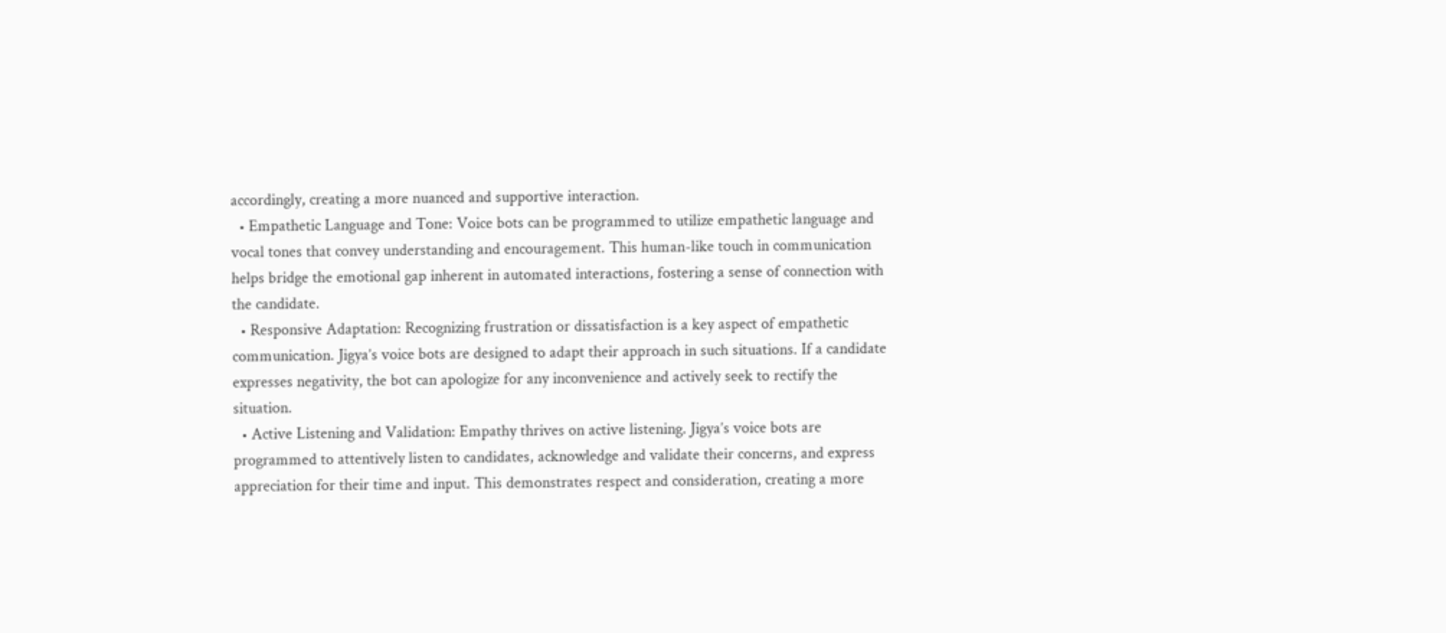accordingly, creating a more nuanced and supportive interaction.
  • Empathetic Language and Tone: Voice bots can be programmed to utilize empathetic language and vocal tones that convey understanding and encouragement. This human-like touch in communication helps bridge the emotional gap inherent in automated interactions, fostering a sense of connection with the candidate.
  • Responsive Adaptation: Recognizing frustration or dissatisfaction is a key aspect of empathetic communication. Jigya’s voice bots are designed to adapt their approach in such situations. If a candidate expresses negativity, the bot can apologize for any inconvenience and actively seek to rectify the situation.
  • Active Listening and Validation: Empathy thrives on active listening. Jigya’s voice bots are programmed to attentively listen to candidates, acknowledge and validate their concerns, and express appreciation for their time and input. This demonstrates respect and consideration, creating a more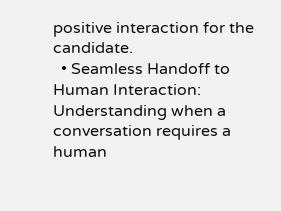positive interaction for the candidate.
  • Seamless Handoff to Human Interaction: Understanding when a conversation requires a human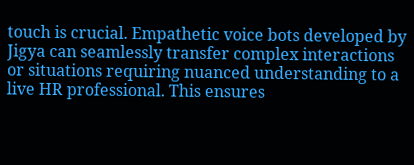touch is crucial. Empathetic voice bots developed by Jigya can seamlessly transfer complex interactions or situations requiring nuanced understanding to a live HR professional. This ensures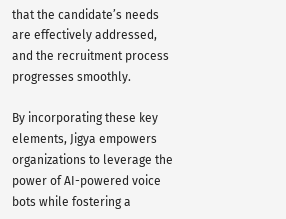that the candidate’s needs are effectively addressed, and the recruitment process progresses smoothly.

By incorporating these key elements, Jigya empowers organizations to leverage the power of AI-powered voice bots while fostering a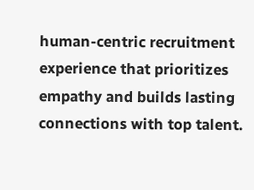human-centric recruitment experience that prioritizes empathy and builds lasting connections with top talent.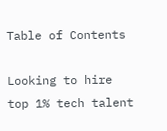Table of Contents

Looking to hire top 1% tech talent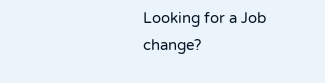Looking for a Job change?